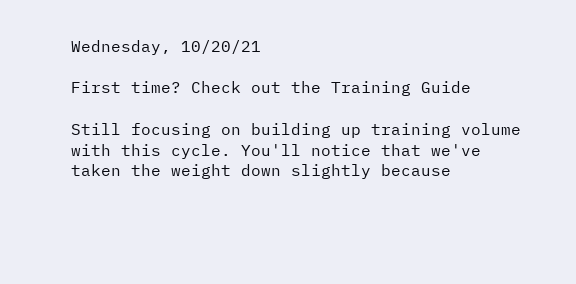Wednesday, 10/20/21

First time? Check out the Training Guide

Still focusing on building up training volume with this cycle. You'll notice that we've taken the weight down slightly because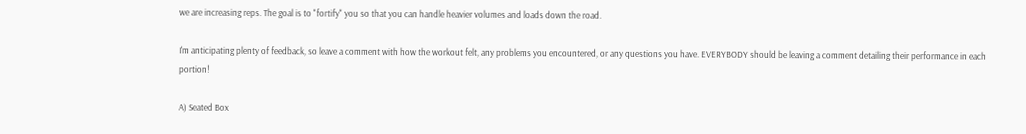we are increasing reps. The goal is to "fortify" you so that you can handle heavier volumes and loads down the road.

I'm anticipating plenty of feedback, so leave a comment with how the workout felt, any problems you encountered, or any questions you have. EVERYBODY should be leaving a comment detailing their performance in each portion!

A) Seated Box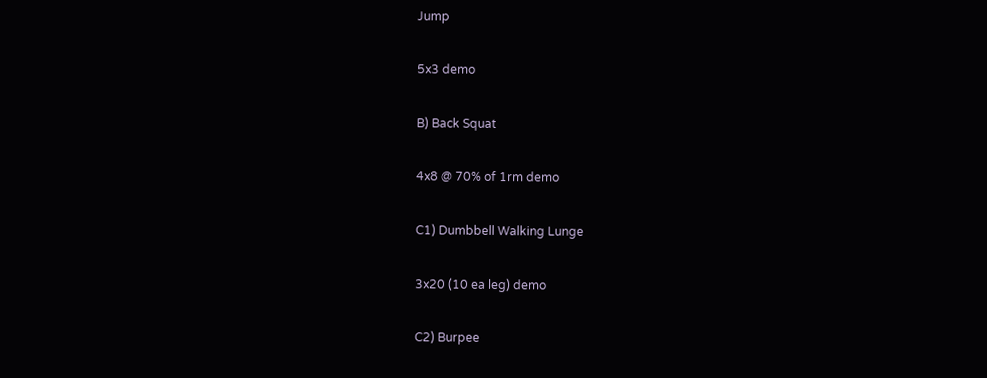Jump

5x3 demo

B) Back Squat

4x8 @ 70% of 1rm demo

C1) Dumbbell Walking Lunge

3x20 (10 ea leg) demo

C2) Burpee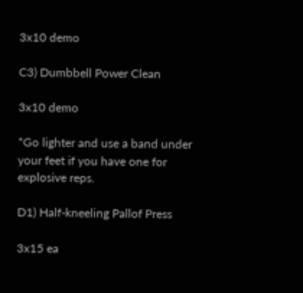3x10 demo

C3) Dumbbell Power Clean

3x10 demo

*Go lighter and use a band under your feet if you have one for explosive reps.

D1) Half-kneeling Pallof Press

3x15 ea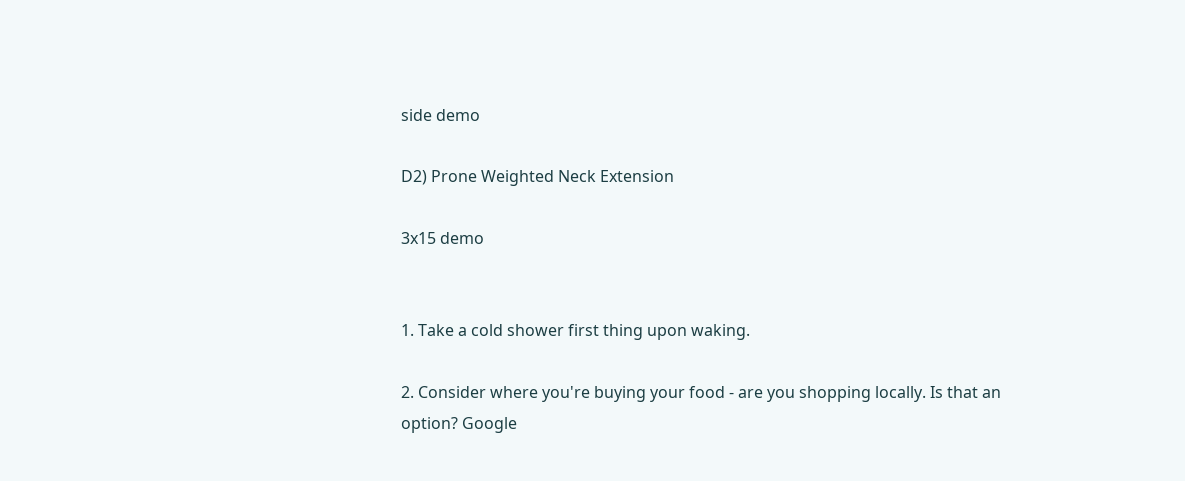side demo

D2) Prone Weighted Neck Extension

3x15 demo


1. Take a cold shower first thing upon waking.

2. Consider where you're buying your food - are you shopping locally. Is that an option? Google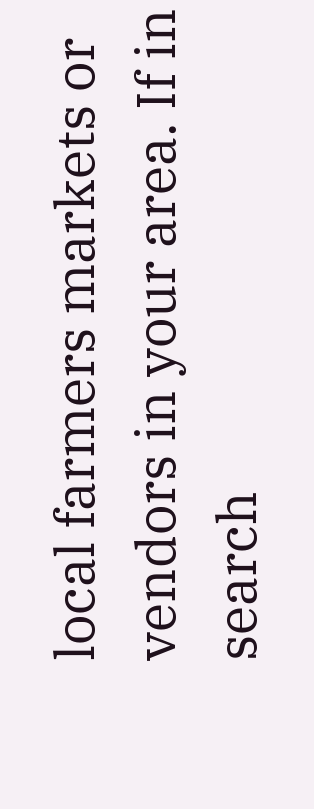local farmers markets or vendors in your area. If in search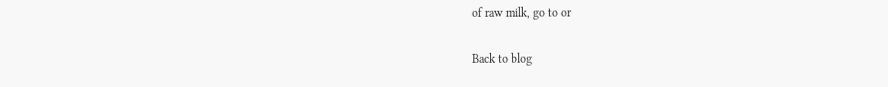of raw milk, go to or

Back to blog